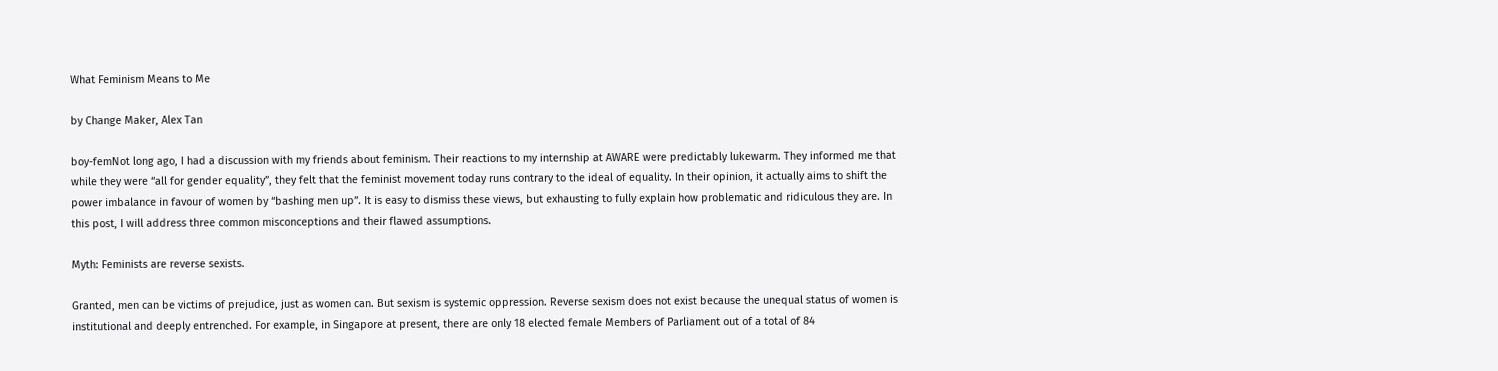What Feminism Means to Me

by Change Maker, Alex Tan

boy-femNot long ago, I had a discussion with my friends about feminism. Their reactions to my internship at AWARE were predictably lukewarm. They informed me that while they were “all for gender equality”, they felt that the feminist movement today runs contrary to the ideal of equality. In their opinion, it actually aims to shift the power imbalance in favour of women by “bashing men up”. It is easy to dismiss these views, but exhausting to fully explain how problematic and ridiculous they are. In this post, I will address three common misconceptions and their flawed assumptions.

Myth: Feminists are reverse sexists.

Granted, men can be victims of prejudice, just as women can. But sexism is systemic oppression. Reverse sexism does not exist because the unequal status of women is institutional and deeply entrenched. For example, in Singapore at present, there are only 18 elected female Members of Parliament out of a total of 84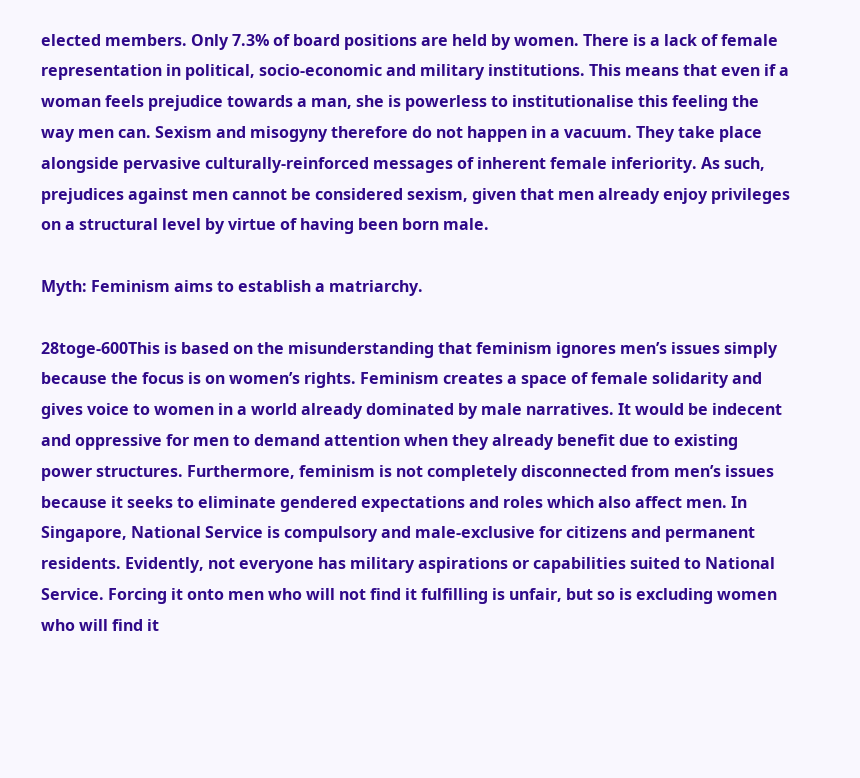elected members. Only 7.3% of board positions are held by women. There is a lack of female representation in political, socio-economic and military institutions. This means that even if a woman feels prejudice towards a man, she is powerless to institutionalise this feeling the way men can. Sexism and misogyny therefore do not happen in a vacuum. They take place alongside pervasive culturally-reinforced messages of inherent female inferiority. As such, prejudices against men cannot be considered sexism, given that men already enjoy privileges on a structural level by virtue of having been born male.

Myth: Feminism aims to establish a matriarchy.

28toge-600This is based on the misunderstanding that feminism ignores men’s issues simply because the focus is on women’s rights. Feminism creates a space of female solidarity and gives voice to women in a world already dominated by male narratives. It would be indecent and oppressive for men to demand attention when they already benefit due to existing power structures. Furthermore, feminism is not completely disconnected from men’s issues because it seeks to eliminate gendered expectations and roles which also affect men. In Singapore, National Service is compulsory and male-exclusive for citizens and permanent residents. Evidently, not everyone has military aspirations or capabilities suited to National Service. Forcing it onto men who will not find it fulfilling is unfair, but so is excluding women who will find it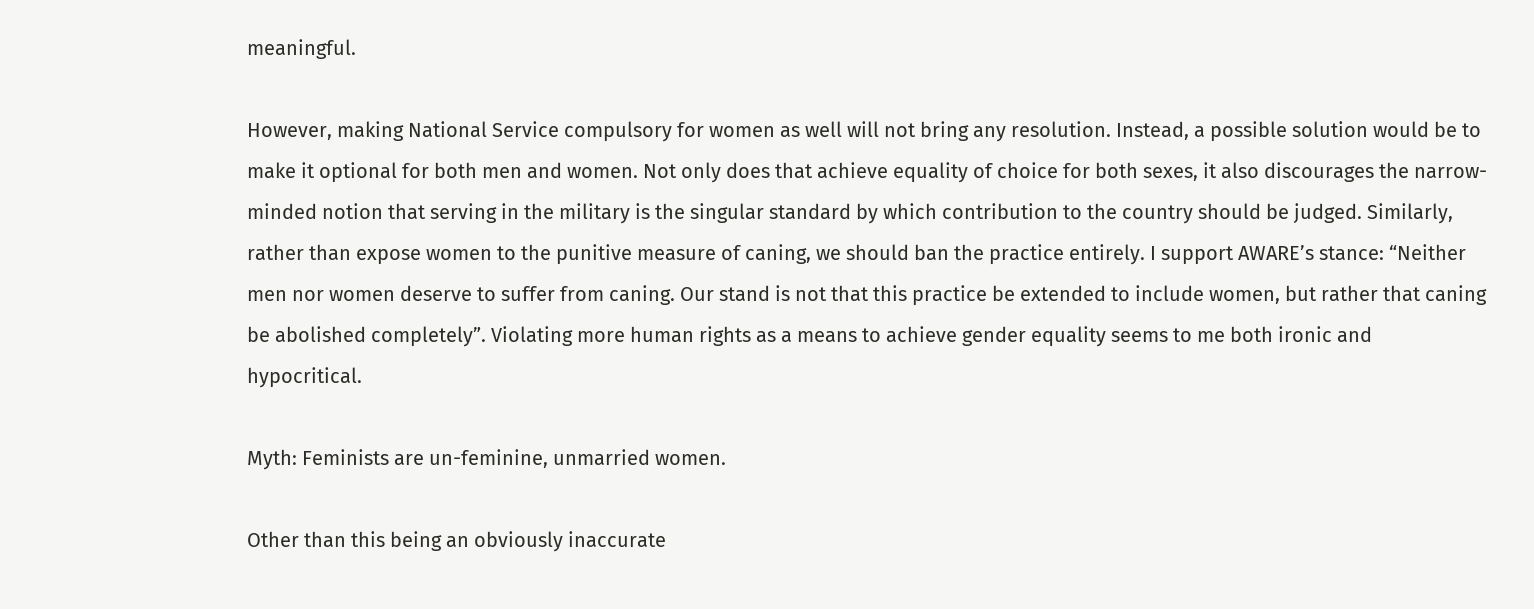meaningful.

However, making National Service compulsory for women as well will not bring any resolution. Instead, a possible solution would be to make it optional for both men and women. Not only does that achieve equality of choice for both sexes, it also discourages the narrow-minded notion that serving in the military is the singular standard by which contribution to the country should be judged. Similarly, rather than expose women to the punitive measure of caning, we should ban the practice entirely. I support AWARE’s stance: “Neither men nor women deserve to suffer from caning. Our stand is not that this practice be extended to include women, but rather that caning be abolished completely”. Violating more human rights as a means to achieve gender equality seems to me both ironic and hypocritical.

Myth: Feminists are un-feminine, unmarried women.

Other than this being an obviously inaccurate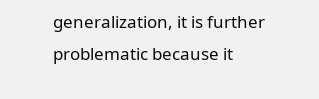generalization, it is further problematic because it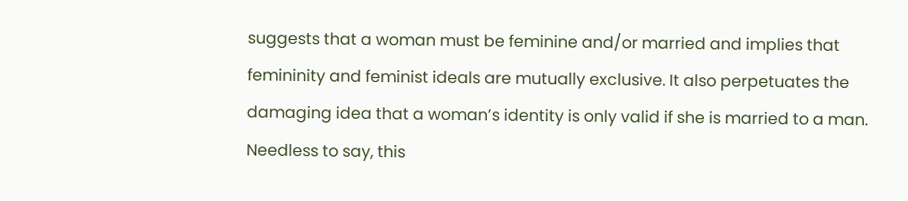suggests that a woman must be feminine and/or married and implies that femininity and feminist ideals are mutually exclusive. It also perpetuates the damaging idea that a woman’s identity is only valid if she is married to a man. Needless to say, this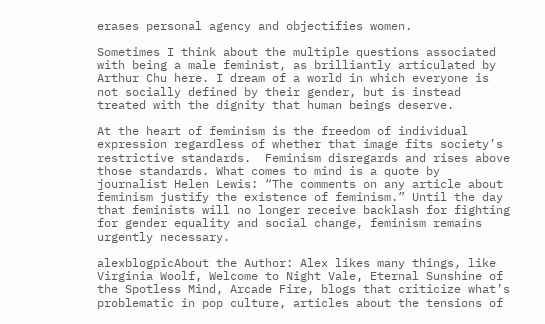erases personal agency and objectifies women.

Sometimes I think about the multiple questions associated with being a male feminist, as brilliantly articulated by Arthur Chu here. I dream of a world in which everyone is not socially defined by their gender, but is instead treated with the dignity that human beings deserve.

At the heart of feminism is the freedom of individual expression regardless of whether that image fits society’s restrictive standards.  Feminism disregards and rises above those standards. What comes to mind is a quote by journalist Helen Lewis: “The comments on any article about feminism justify the existence of feminism.” Until the day that feminists will no longer receive backlash for fighting for gender equality and social change, feminism remains urgently necessary.

alexblogpicAbout the Author: Alex likes many things, like Virginia Woolf, Welcome to Night Vale, Eternal Sunshine of the Spotless Mind, Arcade Fire, blogs that criticize what’s problematic in pop culture, articles about the tensions of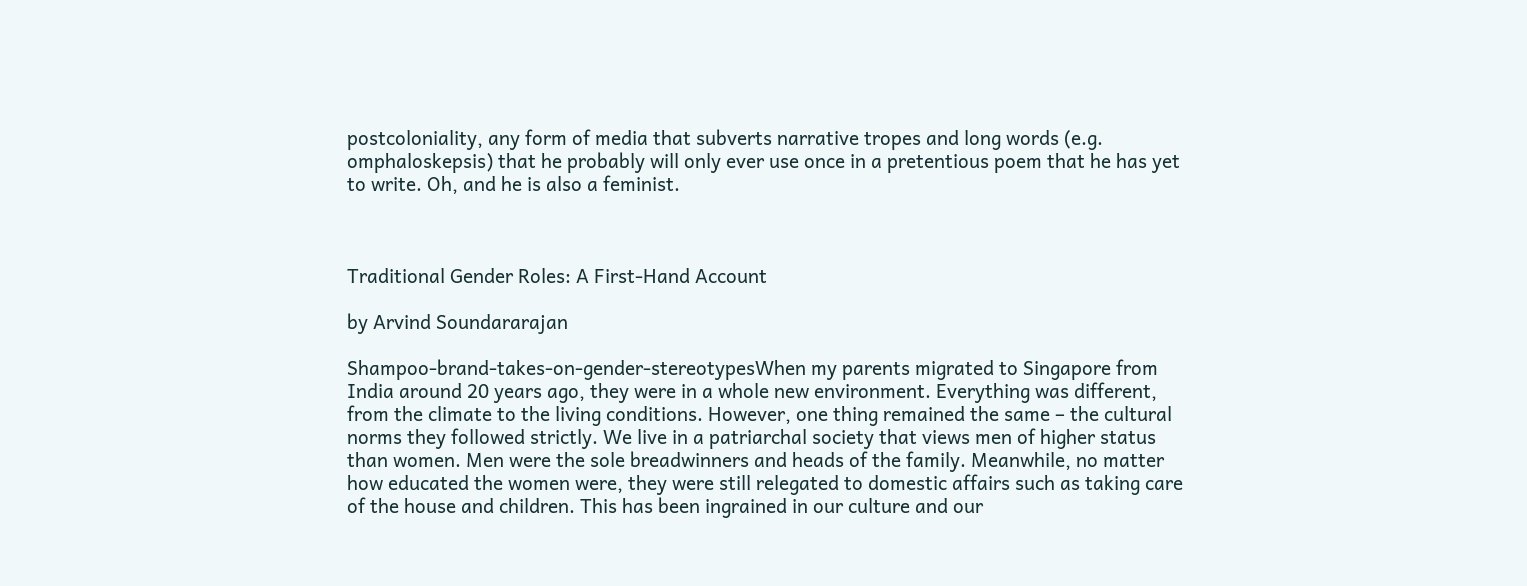postcoloniality, any form of media that subverts narrative tropes and long words (e.g. omphaloskepsis) that he probably will only ever use once in a pretentious poem that he has yet to write. Oh, and he is also a feminist.



Traditional Gender Roles: A First-Hand Account

by Arvind Soundararajan

Shampoo-brand-takes-on-gender-stereotypesWhen my parents migrated to Singapore from India around 20 years ago, they were in a whole new environment. Everything was different, from the climate to the living conditions. However, one thing remained the same – the cultural norms they followed strictly. We live in a patriarchal society that views men of higher status than women. Men were the sole breadwinners and heads of the family. Meanwhile, no matter how educated the women were, they were still relegated to domestic affairs such as taking care of the house and children. This has been ingrained in our culture and our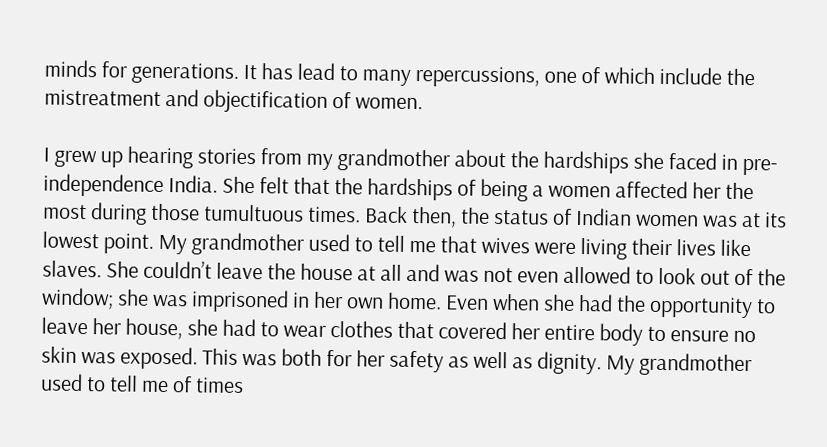minds for generations. It has lead to many repercussions, one of which include the mistreatment and objectification of women.

I grew up hearing stories from my grandmother about the hardships she faced in pre-independence India. She felt that the hardships of being a women affected her the most during those tumultuous times. Back then, the status of Indian women was at its lowest point. My grandmother used to tell me that wives were living their lives like slaves. She couldn’t leave the house at all and was not even allowed to look out of the window; she was imprisoned in her own home. Even when she had the opportunity to leave her house, she had to wear clothes that covered her entire body to ensure no skin was exposed. This was both for her safety as well as dignity. My grandmother used to tell me of times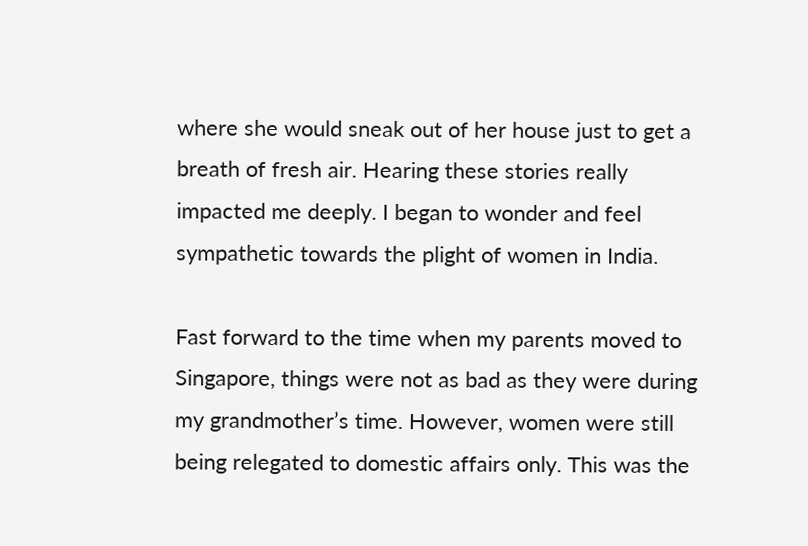where she would sneak out of her house just to get a breath of fresh air. Hearing these stories really impacted me deeply. I began to wonder and feel sympathetic towards the plight of women in India.

Fast forward to the time when my parents moved to Singapore, things were not as bad as they were during my grandmother’s time. However, women were still being relegated to domestic affairs only. This was the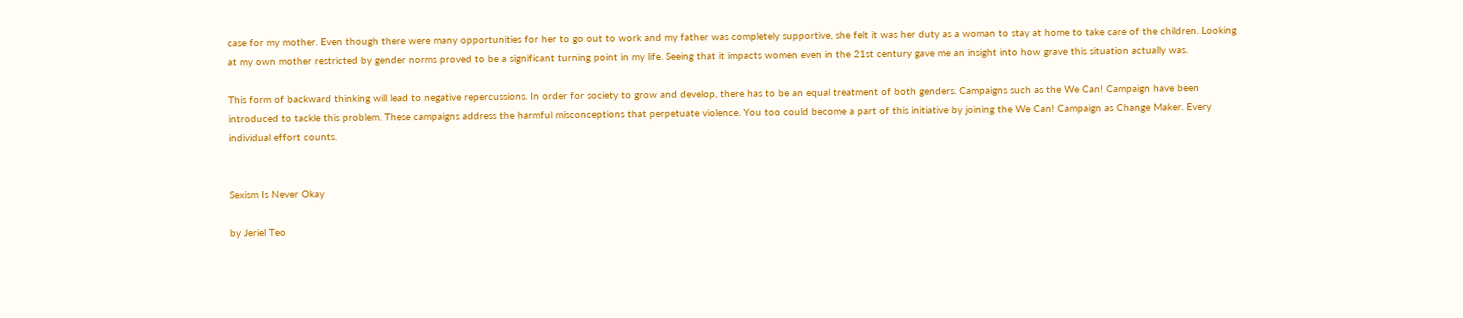case for my mother. Even though there were many opportunities for her to go out to work and my father was completely supportive, she felt it was her duty as a woman to stay at home to take care of the children. Looking at my own mother restricted by gender norms proved to be a significant turning point in my life. Seeing that it impacts women even in the 21st century gave me an insight into how grave this situation actually was.

This form of backward thinking will lead to negative repercussions. In order for society to grow and develop, there has to be an equal treatment of both genders. Campaigns such as the We Can! Campaign have been introduced to tackle this problem. These campaigns address the harmful misconceptions that perpetuate violence. You too could become a part of this initiative by joining the We Can! Campaign as Change Maker. Every individual effort counts.


Sexism Is Never Okay

by Jeriel Teo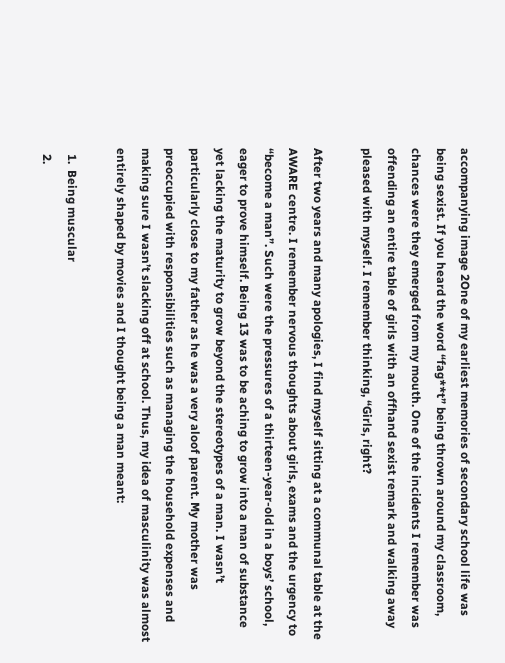accompanying image 2One of my earliest memories of secondary school life was being sexist. If you heard the word “fag**t” being thrown around my classroom, chances were they emerged from my mouth. One of the incidents I remember was offending an entire table of girls with an offhand sexist remark and walking away pleased with myself. I remember thinking, “Girls, right?

After two years and many apologies, I find myself sitting at a communal table at the AWARE centre. I remember nervous thoughts about girls, exams and the urgency to “become a man”. Such were the pressures of a thirteen-year-old in a boys’ school, eager to prove himself. Being 13 was to be aching to grow into a man of substance yet lacking the maturity to grow beyond the stereotypes of a man. I wasn’t particularly close to my father as he was a very aloof parent. My mother was preoccupied with responsibilities such as managing the household expenses and making sure I wasn’t slacking off at school. Thus, my idea of masculinity was almost entirely shaped by movies and I thought being a man meant:

  1.  Being muscular
  2.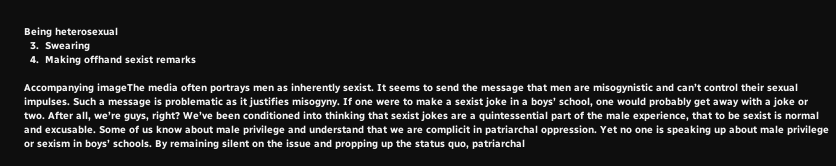Being heterosexual
  3.  Swearing
  4.  Making offhand sexist remarks

Accompanying imageThe media often portrays men as inherently sexist. It seems to send the message that men are misogynistic and can’t control their sexual impulses. Such a message is problematic as it justifies misogyny. If one were to make a sexist joke in a boys’ school, one would probably get away with a joke or two. After all, we’re guys, right? We’ve been conditioned into thinking that sexist jokes are a quintessential part of the male experience, that to be sexist is normal and excusable. Some of us know about male privilege and understand that we are complicit in patriarchal oppression. Yet no one is speaking up about male privilege or sexism in boys’ schools. By remaining silent on the issue and propping up the status quo, patriarchal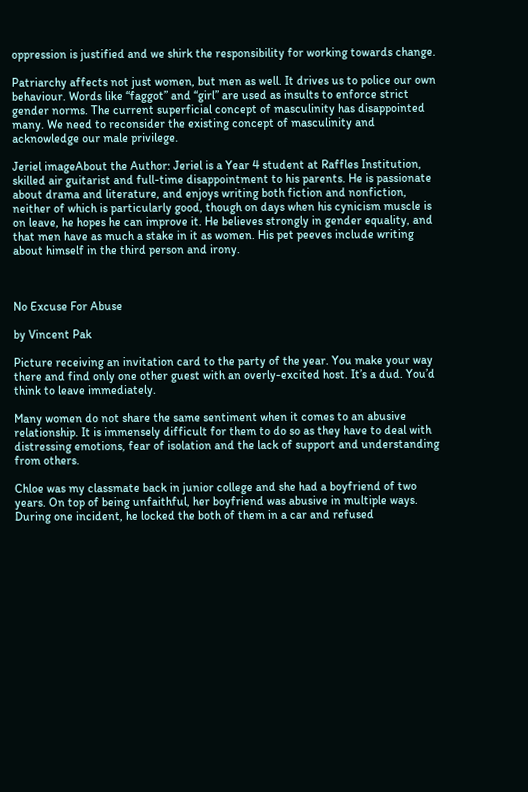oppression is justified and we shirk the responsibility for working towards change.

Patriarchy affects not just women, but men as well. It drives us to police our own behaviour. Words like “faggot” and “girl” are used as insults to enforce strict gender norms. The current superficial concept of masculinity has disappointed many. We need to reconsider the existing concept of masculinity and acknowledge our male privilege.

Jeriel imageAbout the Author: Jeriel is a Year 4 student at Raffles Institution, skilled air guitarist and full-time disappointment to his parents. He is passionate about drama and literature, and enjoys writing both fiction and nonfiction, neither of which is particularly good, though on days when his cynicism muscle is on leave, he hopes he can improve it. He believes strongly in gender equality, and that men have as much a stake in it as women. His pet peeves include writing about himself in the third person and irony.



No Excuse For Abuse

by Vincent Pak

Picture receiving an invitation card to the party of the year. You make your way there and find only one other guest with an overly-excited host. It’s a dud. You’d think to leave immediately.

Many women do not share the same sentiment when it comes to an abusive relationship. It is immensely difficult for them to do so as they have to deal with distressing emotions, fear of isolation and the lack of support and understanding from others.

Chloe was my classmate back in junior college and she had a boyfriend of two years. On top of being unfaithful, her boyfriend was abusive in multiple ways. During one incident, he locked the both of them in a car and refused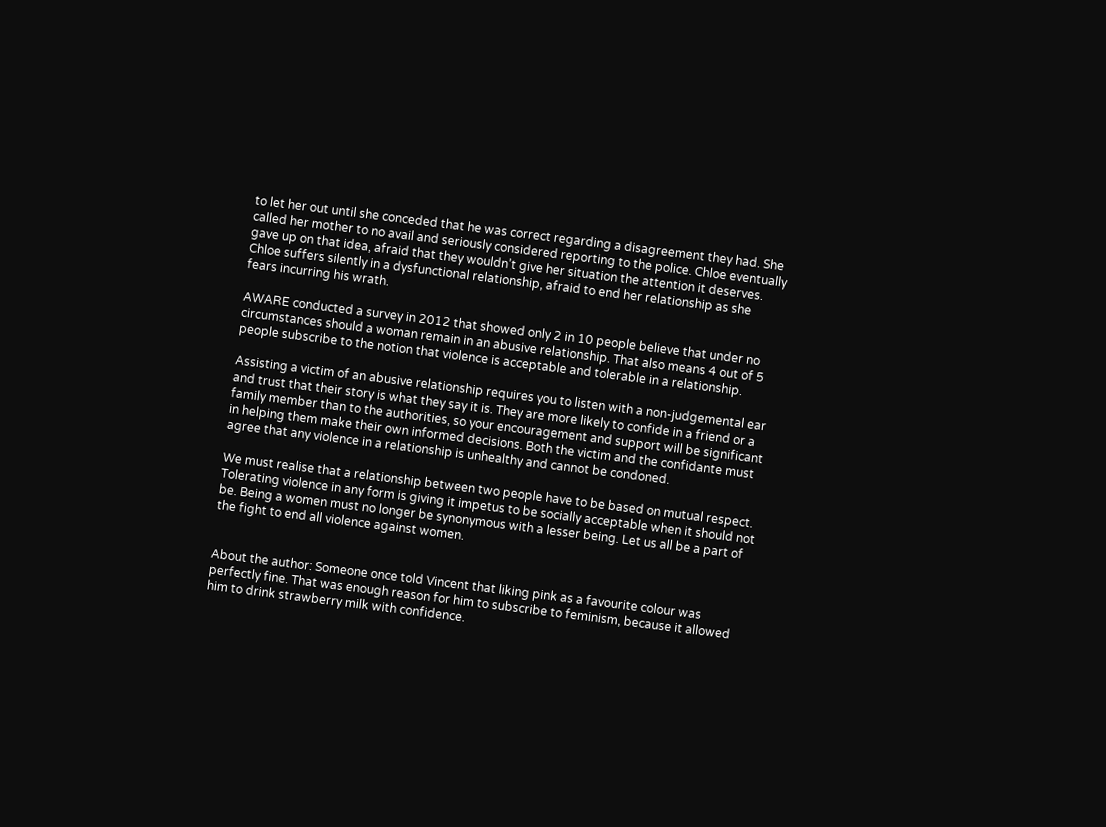to let her out until she conceded that he was correct regarding a disagreement they had. She called her mother to no avail and seriously considered reporting to the police. Chloe eventually gave up on that idea, afraid that they wouldn’t give her situation the attention it deserves. Chloe suffers silently in a dysfunctional relationship, afraid to end her relationship as she fears incurring his wrath.

AWARE conducted a survey in 2012 that showed only 2 in 10 people believe that under no circumstances should a woman remain in an abusive relationship. That also means 4 out of 5 people subscribe to the notion that violence is acceptable and tolerable in a relationship.

Assisting a victim of an abusive relationship requires you to listen with a non-judgemental ear and trust that their story is what they say it is. They are more likely to confide in a friend or a family member than to the authorities, so your encouragement and support will be significant in helping them make their own informed decisions. Both the victim and the confidante must agree that any violence in a relationship is unhealthy and cannot be condoned.

We must realise that a relationship between two people have to be based on mutual respect. Tolerating violence in any form is giving it impetus to be socially acceptable when it should not be. Being a women must no longer be synonymous with a lesser being. Let us all be a part of the fight to end all violence against women.


About the author: Someone once told Vincent that liking pink as a favourite colour was perfectly fine. That was enough reason for him to subscribe to feminism, because it allowed him to drink strawberry milk with confidence.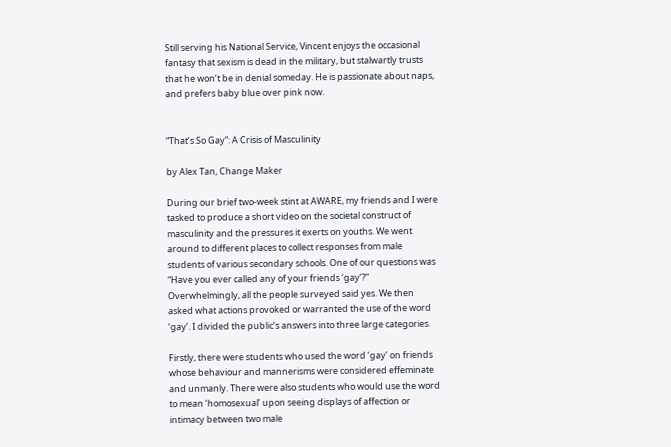Still serving his National Service, Vincent enjoys the occasional fantasy that sexism is dead in the military, but stalwartly trusts that he won’t be in denial someday. He is passionate about naps, and prefers baby blue over pink now.


“That’s So Gay”: A Crisis of Masculinity

by Alex Tan, Change Maker

During our brief two-week stint at AWARE, my friends and I were tasked to produce a short video on the societal construct of masculinity and the pressures it exerts on youths. We went around to different places to collect responses from male students of various secondary schools. One of our questions was “Have you ever called any of your friends ‘gay’?” Overwhelmingly, all the people surveyed said yes. We then asked what actions provoked or warranted the use of the word ‘gay’. I divided the public’s answers into three large categories.

Firstly, there were students who used the word ‘gay’ on friends whose behaviour and mannerisms were considered effeminate and unmanly. There were also students who would use the word to mean ‘homosexual’ upon seeing displays of affection or intimacy between two male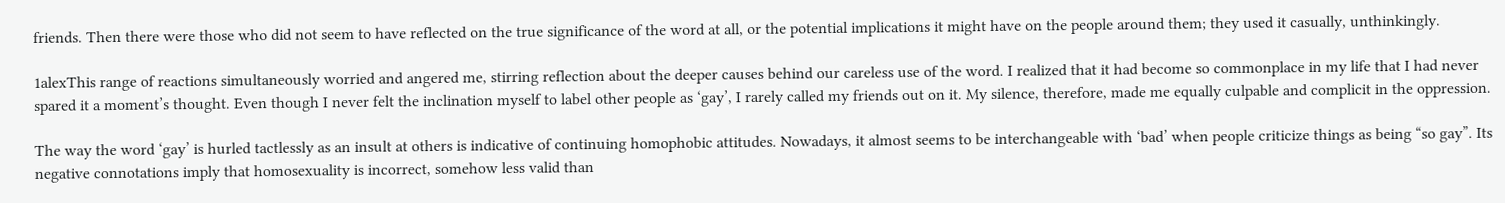friends. Then there were those who did not seem to have reflected on the true significance of the word at all, or the potential implications it might have on the people around them; they used it casually, unthinkingly.

1alexThis range of reactions simultaneously worried and angered me, stirring reflection about the deeper causes behind our careless use of the word. I realized that it had become so commonplace in my life that I had never spared it a moment’s thought. Even though I never felt the inclination myself to label other people as ‘gay’, I rarely called my friends out on it. My silence, therefore, made me equally culpable and complicit in the oppression.

The way the word ‘gay’ is hurled tactlessly as an insult at others is indicative of continuing homophobic attitudes. Nowadays, it almost seems to be interchangeable with ‘bad’ when people criticize things as being “so gay”. Its negative connotations imply that homosexuality is incorrect, somehow less valid than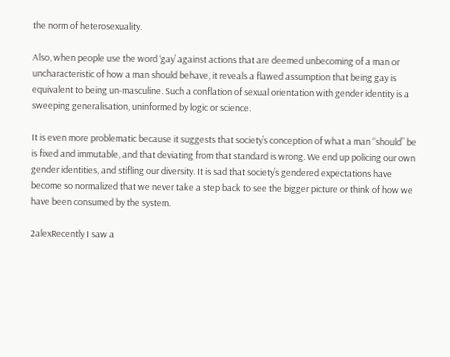the norm of heterosexuality.

Also, when people use the word ‘gay’ against actions that are deemed unbecoming of a man or uncharacteristic of how a man should behave, it reveals a flawed assumption that being gay is equivalent to being un-masculine. Such a conflation of sexual orientation with gender identity is a sweeping generalisation, uninformed by logic or science.

It is even more problematic because it suggests that society’s conception of what a man “should” be is fixed and immutable, and that deviating from that standard is wrong. We end up policing our own gender identities, and stifling our diversity. It is sad that society’s gendered expectations have become so normalized that we never take a step back to see the bigger picture or think of how we have been consumed by the system.

2alexRecently I saw a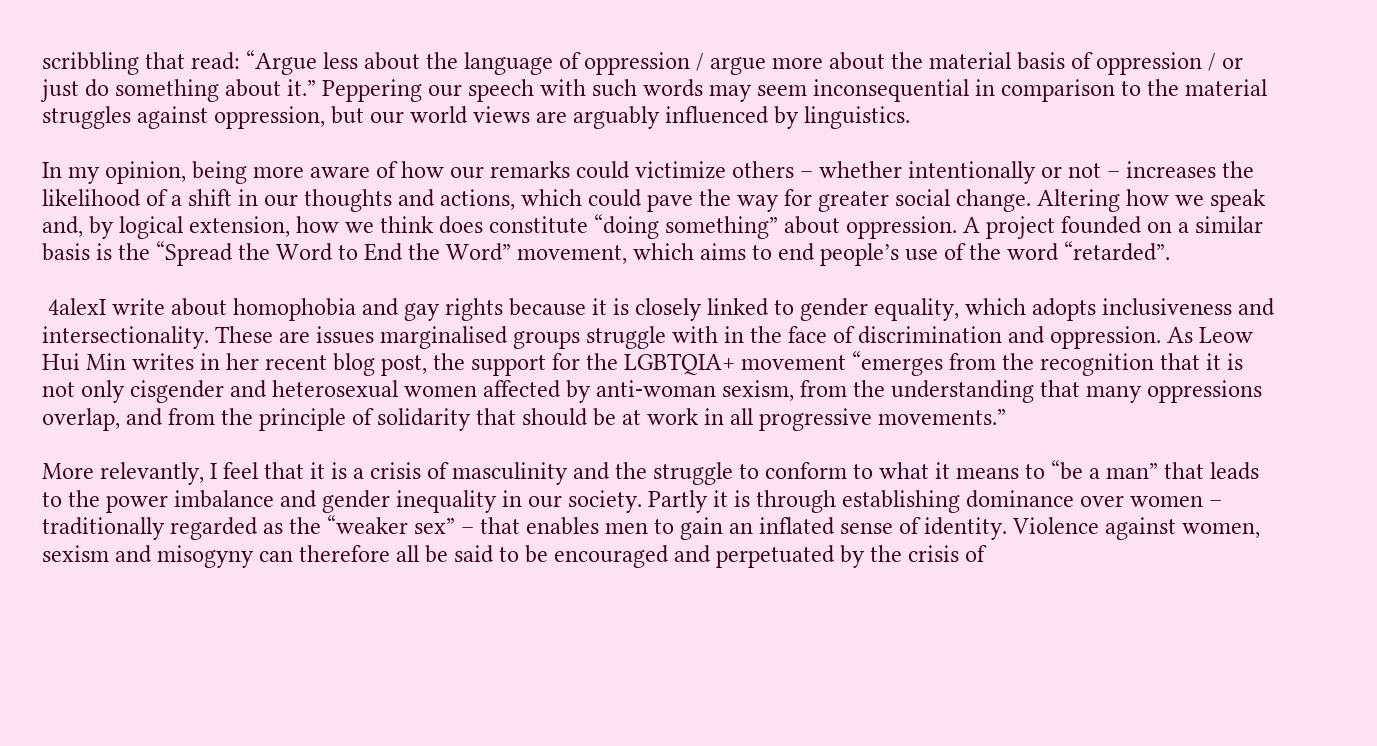scribbling that read: “Argue less about the language of oppression / argue more about the material basis of oppression / or just do something about it.” Peppering our speech with such words may seem inconsequential in comparison to the material struggles against oppression, but our world views are arguably influenced by linguistics.

In my opinion, being more aware of how our remarks could victimize others – whether intentionally or not – increases the likelihood of a shift in our thoughts and actions, which could pave the way for greater social change. Altering how we speak and, by logical extension, how we think does constitute “doing something” about oppression. A project founded on a similar basis is the “Spread the Word to End the Word” movement, which aims to end people’s use of the word “retarded”.

 4alexI write about homophobia and gay rights because it is closely linked to gender equality, which adopts inclusiveness and intersectionality. These are issues marginalised groups struggle with in the face of discrimination and oppression. As Leow Hui Min writes in her recent blog post, the support for the LGBTQIA+ movement “emerges from the recognition that it is not only cisgender and heterosexual women affected by anti-woman sexism, from the understanding that many oppressions overlap, and from the principle of solidarity that should be at work in all progressive movements.”

More relevantly, I feel that it is a crisis of masculinity and the struggle to conform to what it means to “be a man” that leads to the power imbalance and gender inequality in our society. Partly it is through establishing dominance over women – traditionally regarded as the “weaker sex” – that enables men to gain an inflated sense of identity. Violence against women, sexism and misogyny can therefore all be said to be encouraged and perpetuated by the crisis of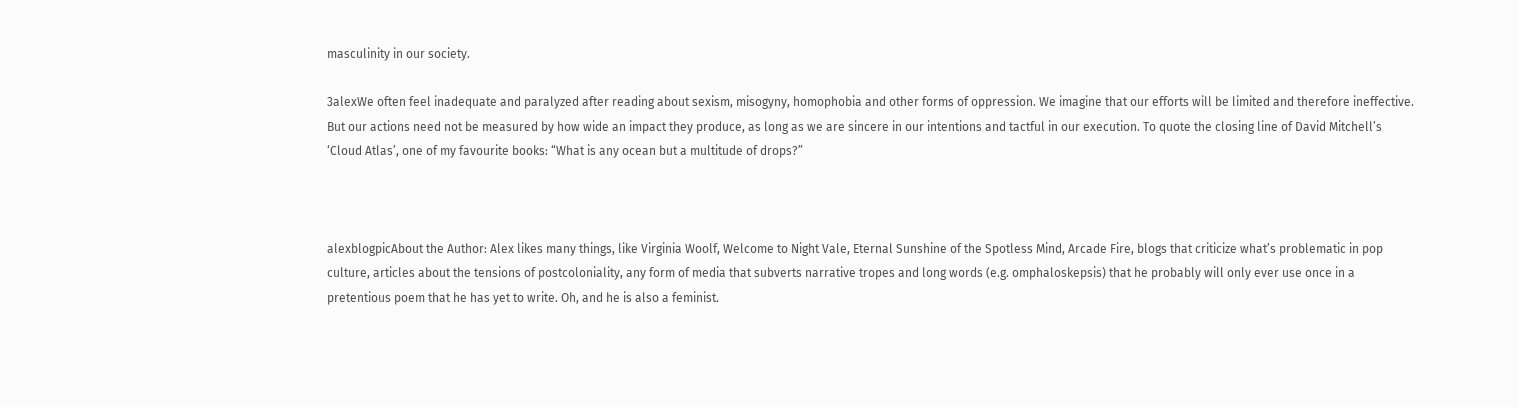masculinity in our society.

3alexWe often feel inadequate and paralyzed after reading about sexism, misogyny, homophobia and other forms of oppression. We imagine that our efforts will be limited and therefore ineffective. But our actions need not be measured by how wide an impact they produce, as long as we are sincere in our intentions and tactful in our execution. To quote the closing line of David Mitchell’s ‘Cloud Atlas’, one of my favourite books: “What is any ocean but a multitude of drops?”



alexblogpicAbout the Author: Alex likes many things, like Virginia Woolf, Welcome to Night Vale, Eternal Sunshine of the Spotless Mind, Arcade Fire, blogs that criticize what’s problematic in pop culture, articles about the tensions of postcoloniality, any form of media that subverts narrative tropes and long words (e.g. omphaloskepsis) that he probably will only ever use once in a pretentious poem that he has yet to write. Oh, and he is also a feminist.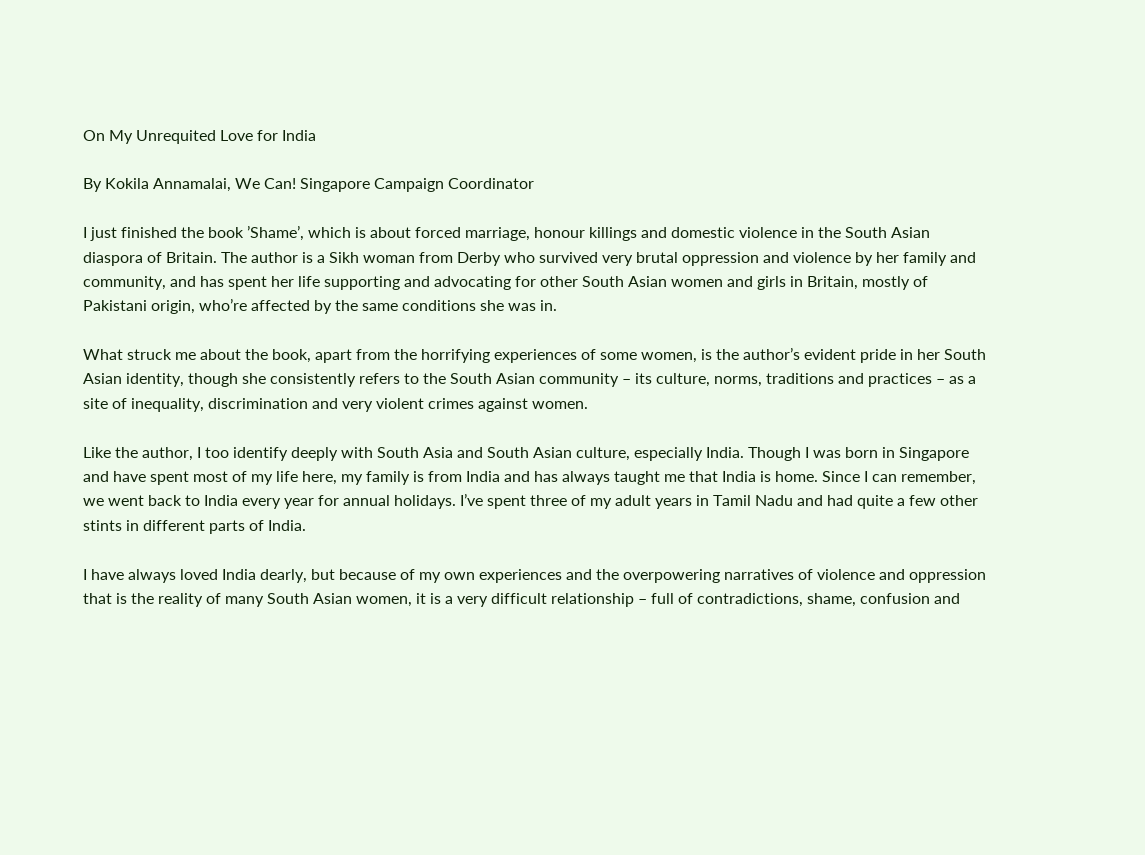On My Unrequited Love for India

By Kokila Annamalai, We Can! Singapore Campaign Coordinator

I just finished the book ’Shame’, which is about forced marriage, honour killings and domestic violence in the South Asian diaspora of Britain. The author is a Sikh woman from Derby who survived very brutal oppression and violence by her family and community, and has spent her life supporting and advocating for other South Asian women and girls in Britain, mostly of Pakistani origin, who’re affected by the same conditions she was in.

What struck me about the book, apart from the horrifying experiences of some women, is the author’s evident pride in her South Asian identity, though she consistently refers to the South Asian community – its culture, norms, traditions and practices – as a site of inequality, discrimination and very violent crimes against women.

Like the author, I too identify deeply with South Asia and South Asian culture, especially India. Though I was born in Singapore and have spent most of my life here, my family is from India and has always taught me that India is home. Since I can remember, we went back to India every year for annual holidays. I’ve spent three of my adult years in Tamil Nadu and had quite a few other stints in different parts of India.

I have always loved India dearly, but because of my own experiences and the overpowering narratives of violence and oppression that is the reality of many South Asian women, it is a very difficult relationship – full of contradictions, shame, confusion and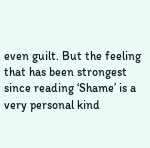even guilt. But the feeling that has been strongest since reading ‘Shame’ is a very personal kind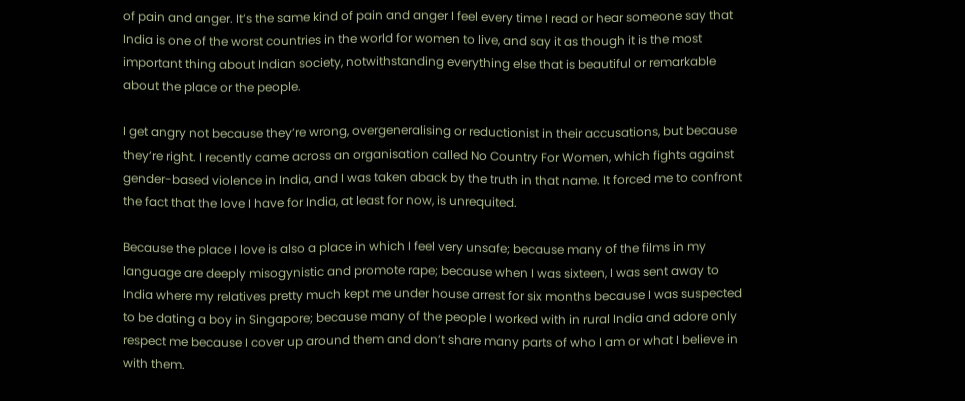of pain and anger. It’s the same kind of pain and anger I feel every time I read or hear someone say that India is one of the worst countries in the world for women to live, and say it as though it is the most important thing about Indian society, notwithstanding everything else that is beautiful or remarkable about the place or the people.

I get angry not because they’re wrong, overgeneralising or reductionist in their accusations, but because they’re right. I recently came across an organisation called No Country For Women, which fights against gender-based violence in India, and I was taken aback by the truth in that name. It forced me to confront the fact that the love I have for India, at least for now, is unrequited.

Because the place I love is also a place in which I feel very unsafe; because many of the films in my language are deeply misogynistic and promote rape; because when I was sixteen, I was sent away to India where my relatives pretty much kept me under house arrest for six months because I was suspected to be dating a boy in Singapore; because many of the people I worked with in rural India and adore only respect me because I cover up around them and don’t share many parts of who I am or what I believe in with them.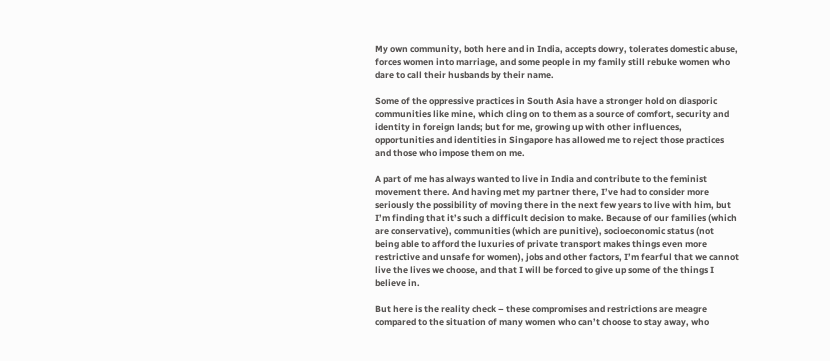My own community, both here and in India, accepts dowry, tolerates domestic abuse, forces women into marriage, and some people in my family still rebuke women who dare to call their husbands by their name.

Some of the oppressive practices in South Asia have a stronger hold on diasporic communities like mine, which cling on to them as a source of comfort, security and identity in foreign lands; but for me, growing up with other influences, opportunities and identities in Singapore has allowed me to reject those practices and those who impose them on me.

A part of me has always wanted to live in India and contribute to the feminist movement there. And having met my partner there, I’ve had to consider more seriously the possibility of moving there in the next few years to live with him, but I’m finding that it’s such a difficult decision to make. Because of our families (which are conservative), communities (which are punitive), socioeconomic status (not being able to afford the luxuries of private transport makes things even more restrictive and unsafe for women), jobs and other factors, I’m fearful that we cannot live the lives we choose, and that I will be forced to give up some of the things I believe in.

But here is the reality check – these compromises and restrictions are meagre compared to the situation of many women who can’t choose to stay away, who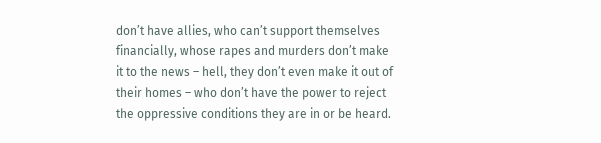don’t have allies, who can’t support themselves financially, whose rapes and murders don’t make it to the news – hell, they don’t even make it out of their homes – who don’t have the power to reject the oppressive conditions they are in or be heard.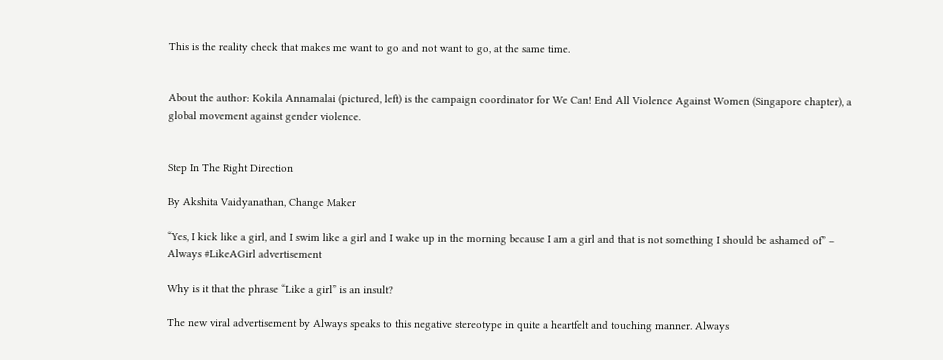This is the reality check that makes me want to go and not want to go, at the same time.


About the author: Kokila Annamalai (pictured, left) is the campaign coordinator for We Can! End All Violence Against Women (Singapore chapter), a global movement against gender violence.


Step In The Right Direction

By Akshita Vaidyanathan, Change Maker

“Yes, I kick like a girl, and I swim like a girl and I wake up in the morning because I am a girl and that is not something I should be ashamed of” – Always #LikeAGirl advertisement

Why is it that the phrase “Like a girl” is an insult?

The new viral advertisement by Always speaks to this negative stereotype in quite a heartfelt and touching manner. Always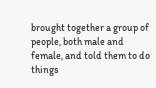brought together a group of people, both male and female, and told them to do things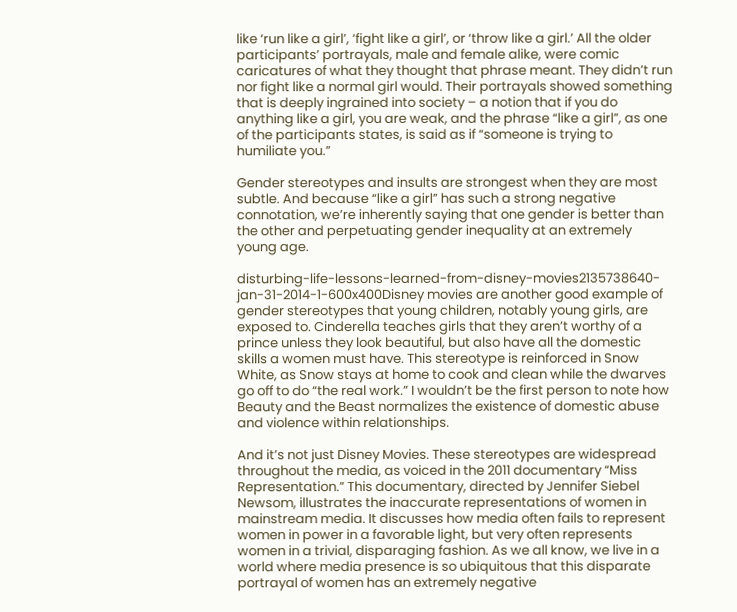like ‘run like a girl’, ‘fight like a girl’, or ‘throw like a girl.’ All the older participants’ portrayals, male and female alike, were comic caricatures of what they thought that phrase meant. They didn’t run nor fight like a normal girl would. Their portrayals showed something that is deeply ingrained into society – a notion that if you do anything like a girl, you are weak, and the phrase “like a girl”, as one of the participants states, is said as if “someone is trying to humiliate you.”

Gender stereotypes and insults are strongest when they are most subtle. And because “like a girl” has such a strong negative connotation, we’re inherently saying that one gender is better than the other and perpetuating gender inequality at an extremely young age.

disturbing-life-lessons-learned-from-disney-movies2135738640-jan-31-2014-1-600x400Disney movies are another good example of gender stereotypes that young children, notably young girls, are exposed to. Cinderella teaches girls that they aren’t worthy of a prince unless they look beautiful, but also have all the domestic skills a women must have. This stereotype is reinforced in Snow White, as Snow stays at home to cook and clean while the dwarves go off to do “the real work.” I wouldn’t be the first person to note how Beauty and the Beast normalizes the existence of domestic abuse and violence within relationships.

And it’s not just Disney Movies. These stereotypes are widespread throughout the media, as voiced in the 2011 documentary “Miss Representation.” This documentary, directed by Jennifer Siebel Newsom, illustrates the inaccurate representations of women in mainstream media. It discusses how media often fails to represent women in power in a favorable light, but very often represents women in a trivial, disparaging fashion. As we all know, we live in a world where media presence is so ubiquitous that this disparate portrayal of women has an extremely negative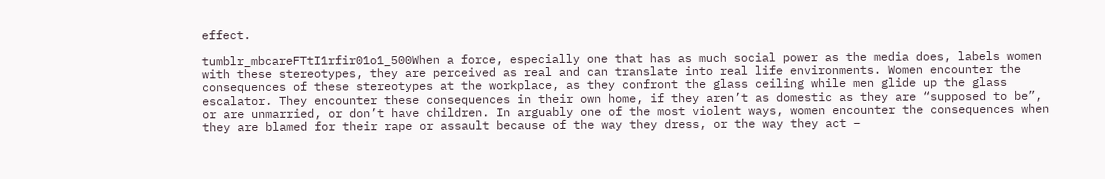effect.

tumblr_mbcareFTtI1rfir01o1_500When a force, especially one that has as much social power as the media does, labels women with these stereotypes, they are perceived as real and can translate into real life environments. Women encounter the consequences of these stereotypes at the workplace, as they confront the glass ceiling while men glide up the glass escalator. They encounter these consequences in their own home, if they aren’t as domestic as they are “supposed to be”, or are unmarried, or don’t have children. In arguably one of the most violent ways, women encounter the consequences when they are blamed for their rape or assault because of the way they dress, or the way they act –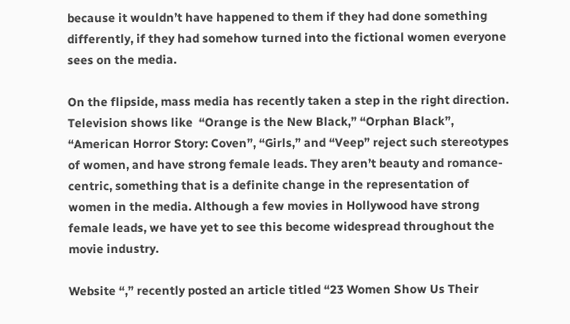because it wouldn’t have happened to them if they had done something differently, if they had somehow turned into the fictional women everyone sees on the media.

On the flipside, mass media has recently taken a step in the right direction. Television shows like  “Orange is the New Black,” “Orphan Black”, “American Horror Story: Coven”, “Girls,” and “Veep” reject such stereotypes of women, and have strong female leads. They aren’t beauty and romance-centric, something that is a definite change in the representation of women in the media. Although a few movies in Hollywood have strong female leads, we have yet to see this become widespread throughout the movie industry.

Website “,” recently posted an article titled “23 Women Show Us Their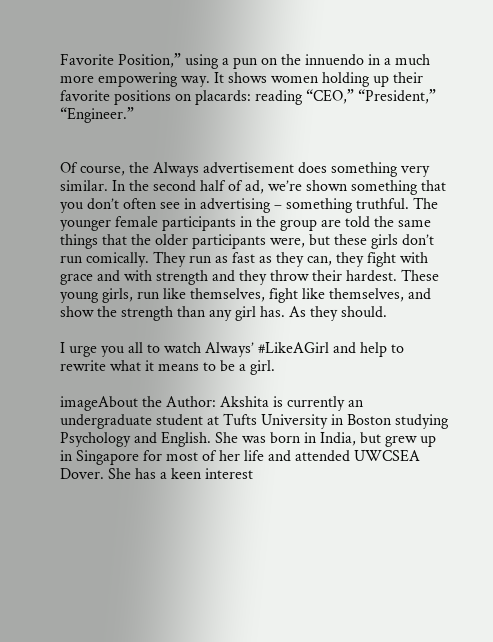Favorite Position,” using a pun on the innuendo in a much more empowering way. It shows women holding up their favorite positions on placards: reading “CEO,” “President,” “Engineer.”


Of course, the Always advertisement does something very similar. In the second half of ad, we’re shown something that you don’t often see in advertising – something truthful. The younger female participants in the group are told the same things that the older participants were, but these girls don’t run comically. They run as fast as they can, they fight with grace and with strength and they throw their hardest. These young girls, run like themselves, fight like themselves, and show the strength than any girl has. As they should.

I urge you all to watch Always’ #LikeAGirl and help to rewrite what it means to be a girl.

imageAbout the Author: Akshita is currently an undergraduate student at Tufts University in Boston studying Psychology and English. She was born in India, but grew up in Singapore for most of her life and attended UWCSEA Dover. She has a keen interest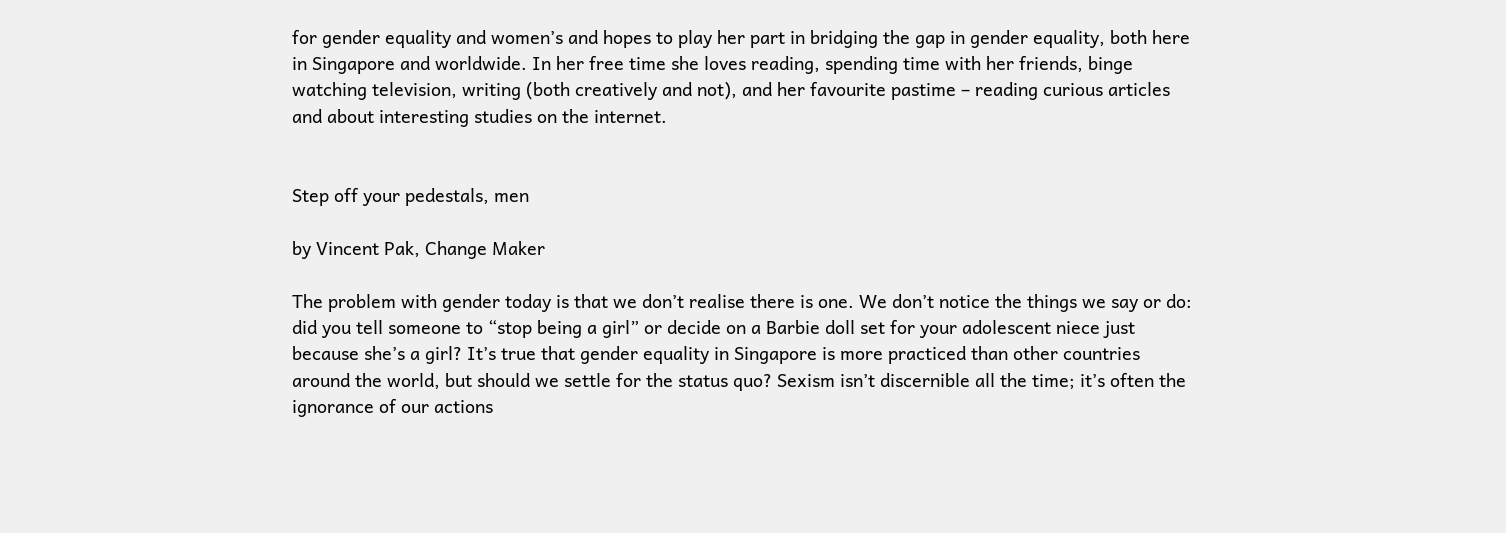for gender equality and women’s and hopes to play her part in bridging the gap in gender equality, both here in Singapore and worldwide. In her free time she loves reading, spending time with her friends, binge watching television, writing (both creatively and not), and her favourite pastime – reading curious articles and about interesting studies on the internet.


Step off your pedestals, men

by Vincent Pak, Change Maker

The problem with gender today is that we don’t realise there is one. We don’t notice the things we say or do: did you tell someone to “stop being a girl” or decide on a Barbie doll set for your adolescent niece just because she’s a girl? It’s true that gender equality in Singapore is more practiced than other countries around the world, but should we settle for the status quo? Sexism isn’t discernible all the time; it’s often the ignorance of our actions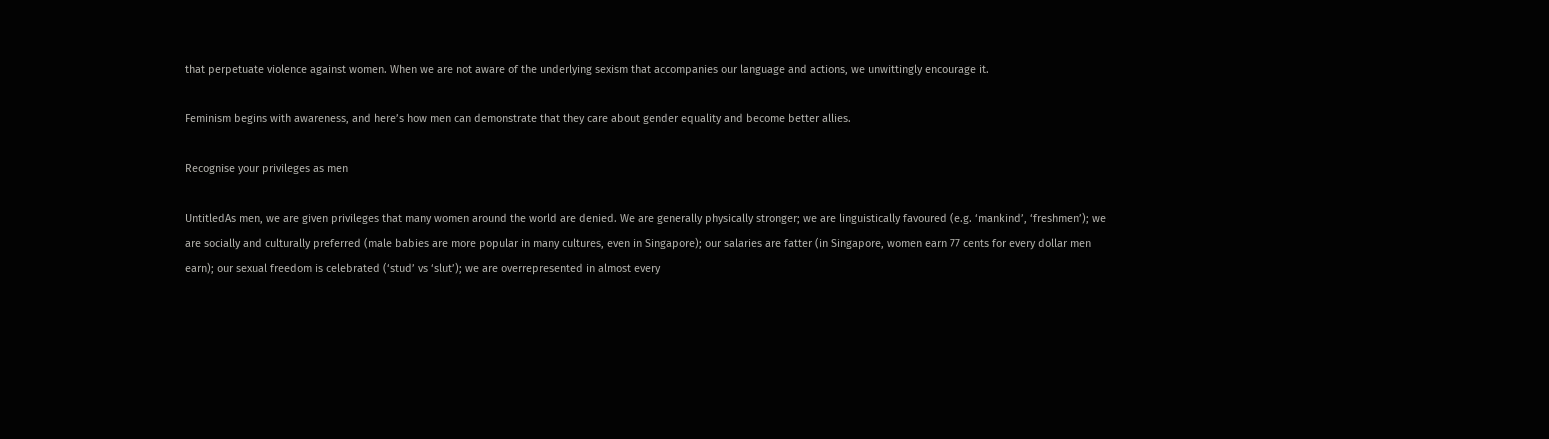that perpetuate violence against women. When we are not aware of the underlying sexism that accompanies our language and actions, we unwittingly encourage it.

Feminism begins with awareness, and here’s how men can demonstrate that they care about gender equality and become better allies.

Recognise your privileges as men

UntitledAs men, we are given privileges that many women around the world are denied. We are generally physically stronger; we are linguistically favoured (e.g. ‘mankind’, ‘freshmen’); we are socially and culturally preferred (male babies are more popular in many cultures, even in Singapore); our salaries are fatter (in Singapore, women earn 77 cents for every dollar men earn); our sexual freedom is celebrated (‘stud’ vs ‘slut’); we are overrepresented in almost every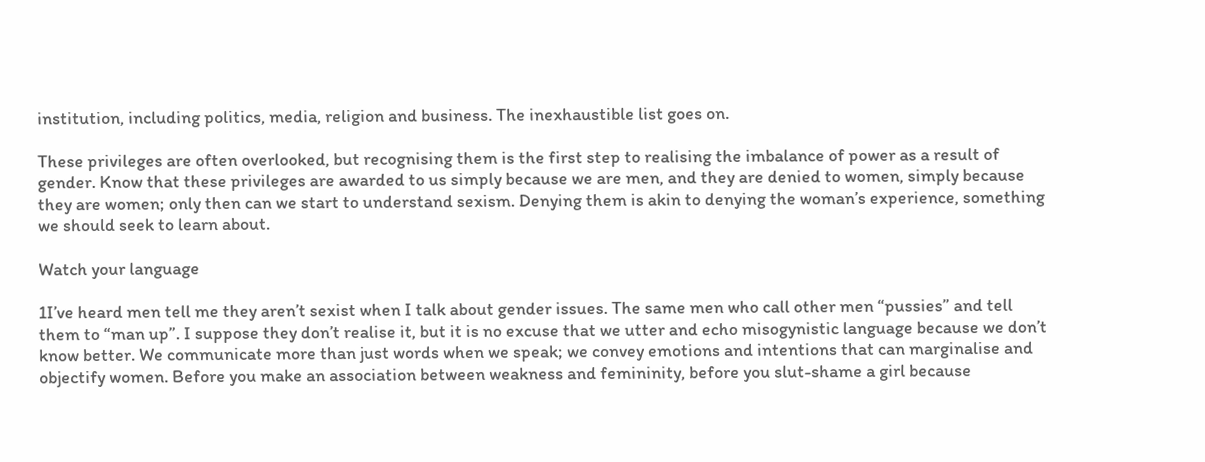institution, including politics, media, religion and business. The inexhaustible list goes on.

These privileges are often overlooked, but recognising them is the first step to realising the imbalance of power as a result of gender. Know that these privileges are awarded to us simply because we are men, and they are denied to women, simply because they are women; only then can we start to understand sexism. Denying them is akin to denying the woman’s experience, something we should seek to learn about.

Watch your language

1I’ve heard men tell me they aren’t sexist when I talk about gender issues. The same men who call other men “pussies” and tell them to “man up”. I suppose they don’t realise it, but it is no excuse that we utter and echo misogynistic language because we don’t know better. We communicate more than just words when we speak; we convey emotions and intentions that can marginalise and objectify women. Before you make an association between weakness and femininity, before you slut-shame a girl because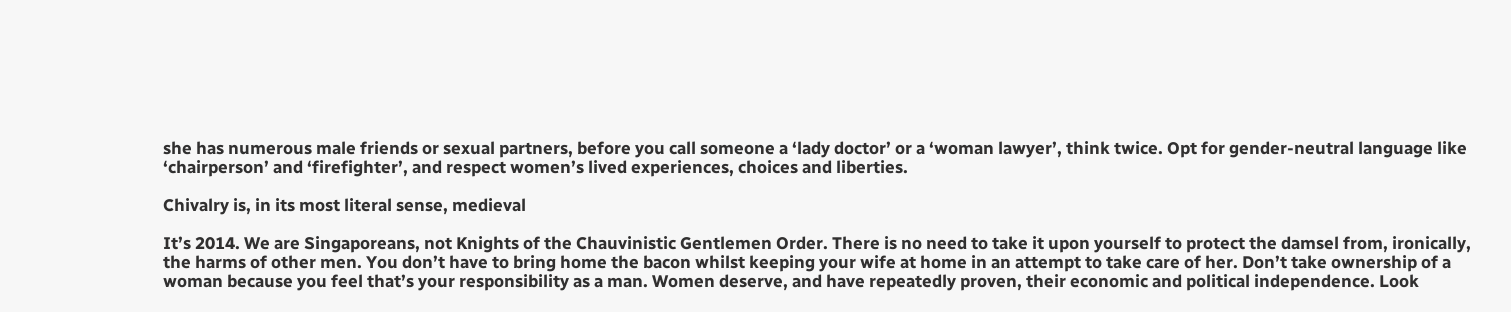she has numerous male friends or sexual partners, before you call someone a ‘lady doctor’ or a ‘woman lawyer’, think twice. Opt for gender-neutral language like ‘chairperson’ and ‘firefighter’, and respect women’s lived experiences, choices and liberties.

Chivalry is, in its most literal sense, medieval

It’s 2014. We are Singaporeans, not Knights of the Chauvinistic Gentlemen Order. There is no need to take it upon yourself to protect the damsel from, ironically, the harms of other men. You don’t have to bring home the bacon whilst keeping your wife at home in an attempt to take care of her. Don’t take ownership of a woman because you feel that’s your responsibility as a man. Women deserve, and have repeatedly proven, their economic and political independence. Look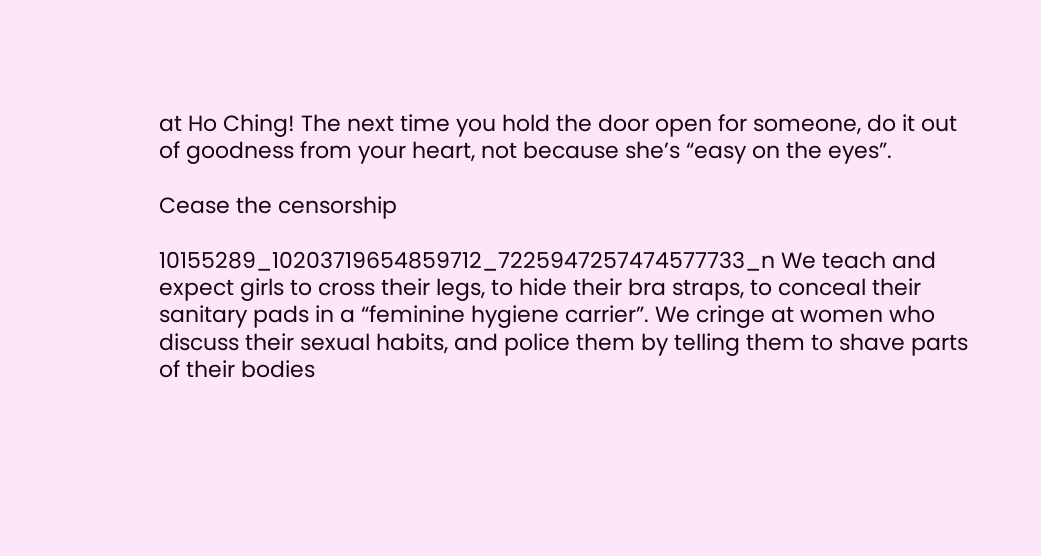at Ho Ching! The next time you hold the door open for someone, do it out of goodness from your heart, not because she’s “easy on the eyes”.

Cease the censorship

10155289_10203719654859712_7225947257474577733_n We teach and expect girls to cross their legs, to hide their bra straps, to conceal their sanitary pads in a “feminine hygiene carrier”. We cringe at women who discuss their sexual habits, and police them by telling them to shave parts of their bodies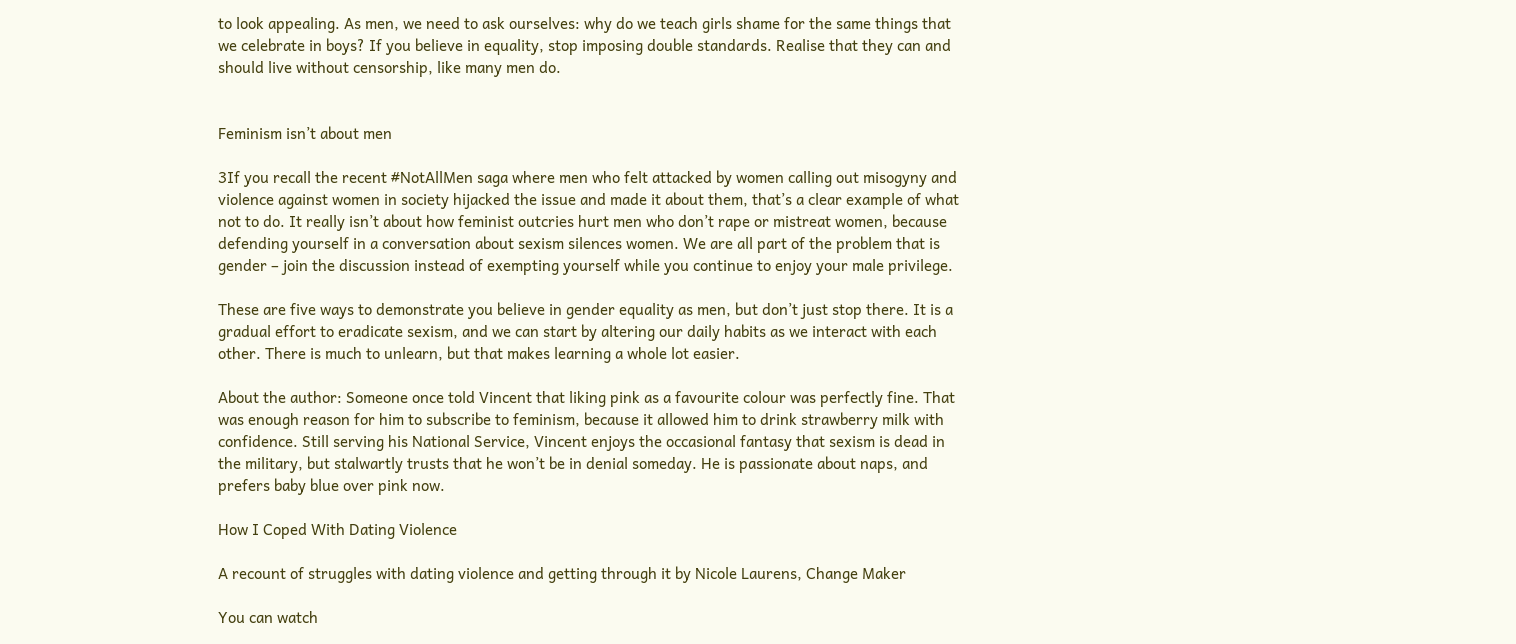to look appealing. As men, we need to ask ourselves: why do we teach girls shame for the same things that we celebrate in boys? If you believe in equality, stop imposing double standards. Realise that they can and should live without censorship, like many men do.


Feminism isn’t about men

3If you recall the recent #NotAllMen saga where men who felt attacked by women calling out misogyny and violence against women in society hijacked the issue and made it about them, that’s a clear example of what not to do. It really isn’t about how feminist outcries hurt men who don’t rape or mistreat women, because defending yourself in a conversation about sexism silences women. We are all part of the problem that is gender – join the discussion instead of exempting yourself while you continue to enjoy your male privilege.

These are five ways to demonstrate you believe in gender equality as men, but don’t just stop there. It is a gradual effort to eradicate sexism, and we can start by altering our daily habits as we interact with each other. There is much to unlearn, but that makes learning a whole lot easier.

About the author: Someone once told Vincent that liking pink as a favourite colour was perfectly fine. That was enough reason for him to subscribe to feminism, because it allowed him to drink strawberry milk with confidence. Still serving his National Service, Vincent enjoys the occasional fantasy that sexism is dead in the military, but stalwartly trusts that he won’t be in denial someday. He is passionate about naps, and prefers baby blue over pink now.

How I Coped With Dating Violence

A recount of struggles with dating violence and getting through it by Nicole Laurens, Change Maker

You can watch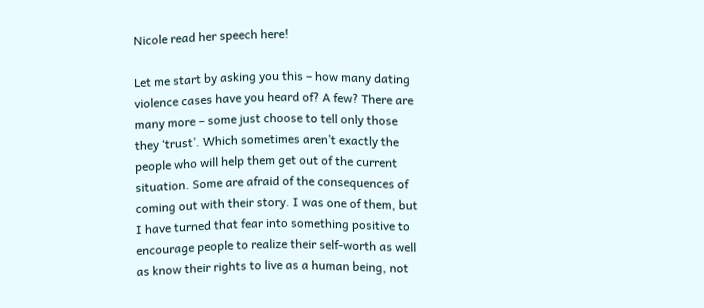Nicole read her speech here!

Let me start by asking you this – how many dating violence cases have you heard of? A few? There are many more – some just choose to tell only those they ‘trust’. Which sometimes aren’t exactly the people who will help them get out of the current situation. Some are afraid of the consequences of coming out with their story. I was one of them, but I have turned that fear into something positive to encourage people to realize their self-worth as well as know their rights to live as a human being, not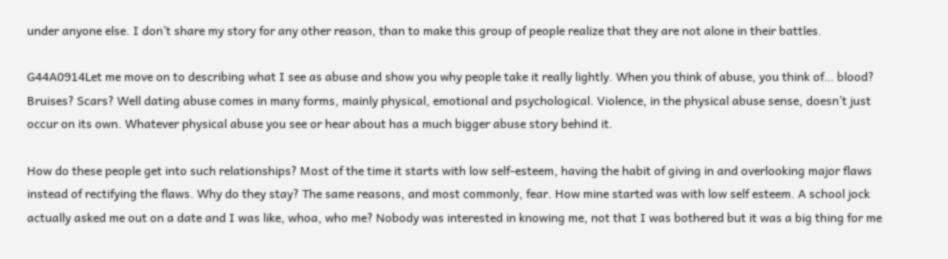under anyone else. I don’t share my story for any other reason, than to make this group of people realize that they are not alone in their battles.

G44A0914Let me move on to describing what I see as abuse and show you why people take it really lightly. When you think of abuse, you think of… blood? Bruises? Scars? Well dating abuse comes in many forms, mainly physical, emotional and psychological. Violence, in the physical abuse sense, doesn’t just occur on its own. Whatever physical abuse you see or hear about has a much bigger abuse story behind it.

How do these people get into such relationships? Most of the time it starts with low self-esteem, having the habit of giving in and overlooking major flaws instead of rectifying the flaws. Why do they stay? The same reasons, and most commonly, fear. How mine started was with low self esteem. A school jock actually asked me out on a date and I was like, whoa, who me? Nobody was interested in knowing me, not that I was bothered but it was a big thing for me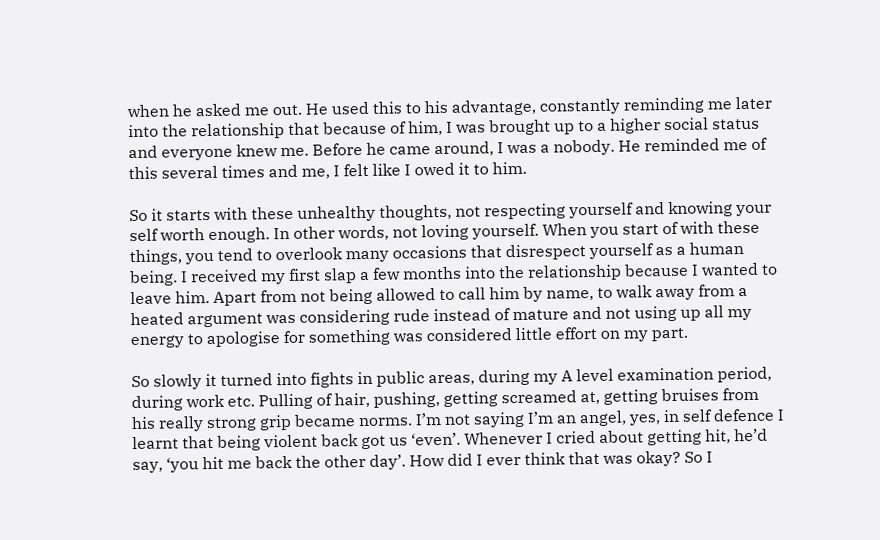when he asked me out. He used this to his advantage, constantly reminding me later into the relationship that because of him, I was brought up to a higher social status and everyone knew me. Before he came around, I was a nobody. He reminded me of this several times and me, I felt like I owed it to him.

So it starts with these unhealthy thoughts, not respecting yourself and knowing your self worth enough. In other words, not loving yourself. When you start of with these things, you tend to overlook many occasions that disrespect yourself as a human being. I received my first slap a few months into the relationship because I wanted to leave him. Apart from not being allowed to call him by name, to walk away from a heated argument was considering rude instead of mature and not using up all my energy to apologise for something was considered little effort on my part.

So slowly it turned into fights in public areas, during my A level examination period, during work etc. Pulling of hair, pushing, getting screamed at, getting bruises from his really strong grip became norms. I’m not saying I’m an angel, yes, in self defence I learnt that being violent back got us ‘even’. Whenever I cried about getting hit, he’d say, ‘you hit me back the other day’. How did I ever think that was okay? So I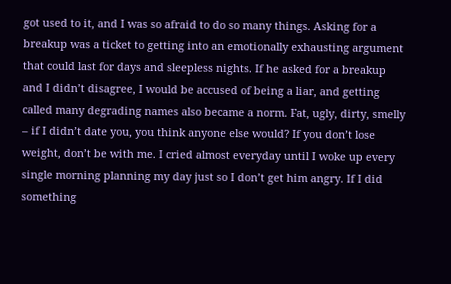got used to it, and I was so afraid to do so many things. Asking for a breakup was a ticket to getting into an emotionally exhausting argument that could last for days and sleepless nights. If he asked for a breakup and I didn’t disagree, I would be accused of being a liar, and getting called many degrading names also became a norm. Fat, ugly, dirty, smelly – if I didn’t date you, you think anyone else would? If you don’t lose weight, don’t be with me. I cried almost everyday until I woke up every single morning planning my day just so I don’t get him angry. If I did something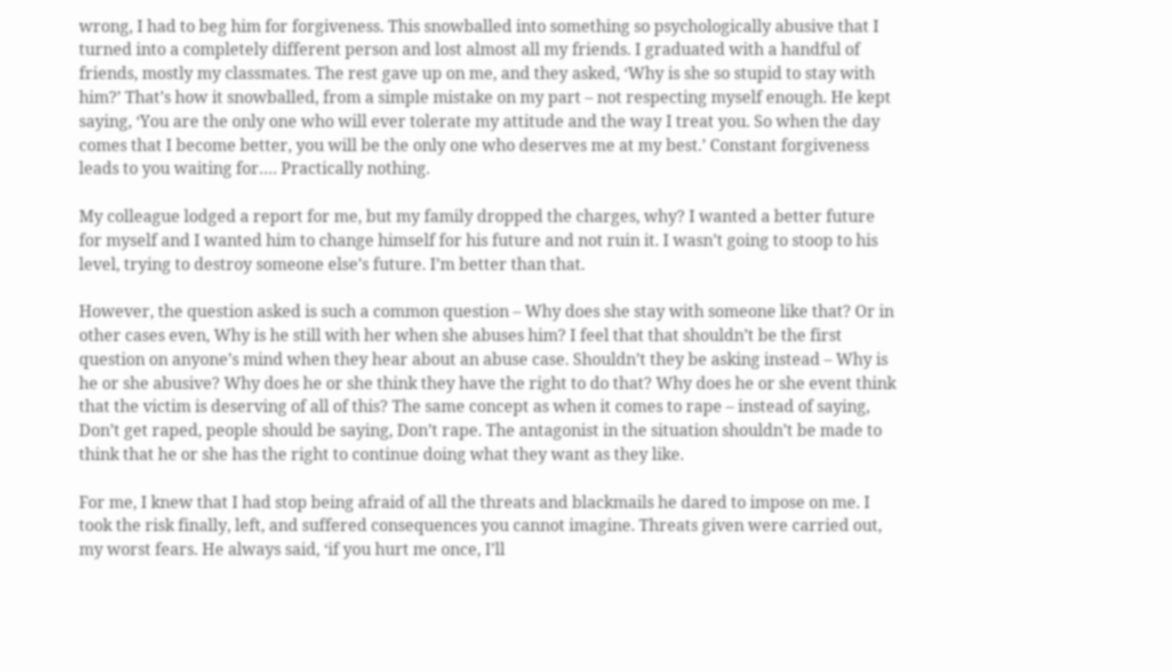wrong, I had to beg him for forgiveness. This snowballed into something so psychologically abusive that I turned into a completely different person and lost almost all my friends. I graduated with a handful of friends, mostly my classmates. The rest gave up on me, and they asked, ‘Why is she so stupid to stay with him?’ That’s how it snowballed, from a simple mistake on my part – not respecting myself enough. He kept saying, ‘You are the only one who will ever tolerate my attitude and the way I treat you. So when the day comes that I become better, you will be the only one who deserves me at my best.’ Constant forgiveness leads to you waiting for…. Practically nothing.

My colleague lodged a report for me, but my family dropped the charges, why? I wanted a better future for myself and I wanted him to change himself for his future and not ruin it. I wasn’t going to stoop to his level, trying to destroy someone else’s future. I’m better than that.

However, the question asked is such a common question – Why does she stay with someone like that? Or in other cases even, Why is he still with her when she abuses him? I feel that that shouldn’t be the first question on anyone’s mind when they hear about an abuse case. Shouldn’t they be asking instead – Why is he or she abusive? Why does he or she think they have the right to do that? Why does he or she event think that the victim is deserving of all of this? The same concept as when it comes to rape – instead of saying, Don’t get raped, people should be saying, Don’t rape. The antagonist in the situation shouldn’t be made to think that he or she has the right to continue doing what they want as they like.

For me, I knew that I had stop being afraid of all the threats and blackmails he dared to impose on me. I took the risk finally, left, and suffered consequences you cannot imagine. Threats given were carried out, my worst fears. He always said, ‘if you hurt me once, I’ll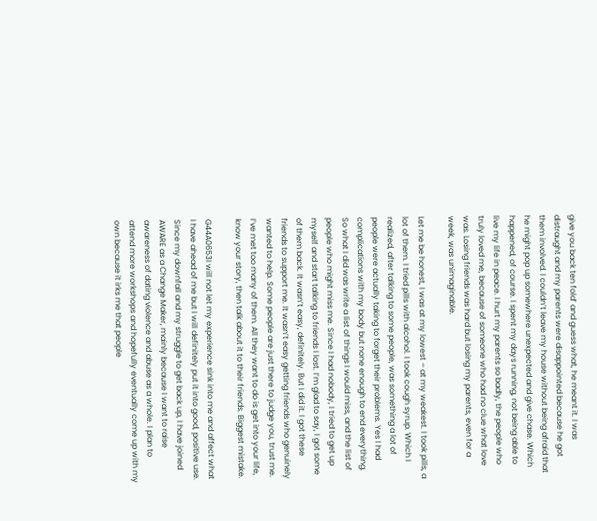give you back ten fold’ and guess what, he meant it. I was distraught and my parents were disappointed because he got them involved. I couldn’t leave my house without being afraid that he might pop up somewhere unexpected and give chase. Which happened, of course. I spent my days running, not being able to live my life in peace. I hurt my parents so badly, the people who truly loved me, because of someone who had no clue what love was. Losing friends was hard but losing my parents, even for a week, was unimaginable.

Let me be honest, I was at my lowest – at my weakest. I took pills, a lot of them. I tried pills with alcohol. I took cough syrup. Which I realized, after talking to some people, was something a lot of people were actually taking to forget their problems. Yes I had complications with my body but none enough to end everything. So what I did was write a list of things I would miss, and the list of people who might miss me. Since I had nobody, I tried to get up myself and start talking to friends I lost. I’m glad to say, I got some of them back. It wasn’t easy, definitely. But I did it. I got these friends to support me. It wasn’t easy getting friends who genuinely wanted to help. Some people are just there to judge you, trust me. I’ve met too many of them. All they want to do is get into your life, know your story, then talk about it to their friends. Biggest mistake.

G44A0653I will not let my experience sink into me and affect what I have ahead of me but I will definitely put it into good, positive use. Since my downfall and my struggle to get back up, I have joined AWARE as a Change Maker, mainly because I want to raise awareness of dating violence and abuse as a whole. I plan to attend more workshops and hopefully eventually come up with my own because it irks me that people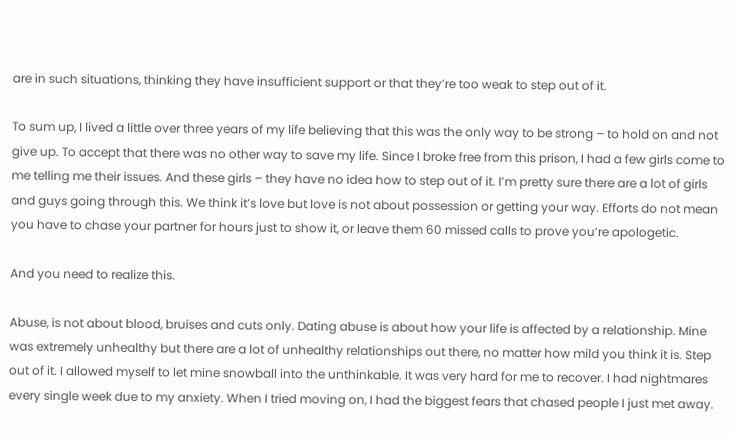are in such situations, thinking they have insufficient support or that they’re too weak to step out of it.

To sum up, I lived a little over three years of my life believing that this was the only way to be strong – to hold on and not give up. To accept that there was no other way to save my life. Since I broke free from this prison, I had a few girls come to me telling me their issues. And these girls – they have no idea how to step out of it. I’m pretty sure there are a lot of girls and guys going through this. We think it’s love but love is not about possession or getting your way. Efforts do not mean you have to chase your partner for hours just to show it, or leave them 60 missed calls to prove you’re apologetic.

And you need to realize this.

Abuse, is not about blood, bruises and cuts only. Dating abuse is about how your life is affected by a relationship. Mine was extremely unhealthy but there are a lot of unhealthy relationships out there, no matter how mild you think it is. Step out of it. I allowed myself to let mine snowball into the unthinkable. It was very hard for me to recover. I had nightmares every single week due to my anxiety. When I tried moving on, I had the biggest fears that chased people I just met away.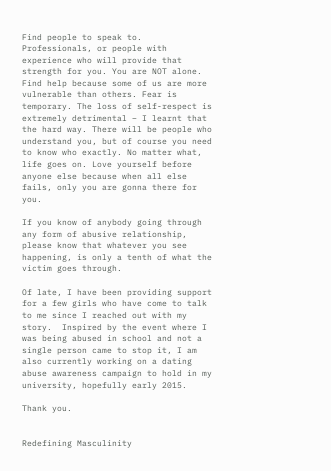Find people to speak to. Professionals, or people with experience who will provide that strength for you. You are NOT alone. Find help because some of us are more vulnerable than others. Fear is temporary. The loss of self-respect is extremely detrimental – I learnt that the hard way. There will be people who understand you, but of course you need to know who exactly. No matter what, life goes on. Love yourself before anyone else because when all else fails, only you are gonna there for you.

If you know of anybody going through any form of abusive relationship, please know that whatever you see happening, is only a tenth of what the victim goes through.

Of late, I have been providing support for a few girls who have come to talk to me since I reached out with my story.  Inspired by the event where I was being abused in school and not a single person came to stop it, I am also currently working on a dating abuse awareness campaign to hold in my university, hopefully early 2015.

Thank you.


Redefining Masculinity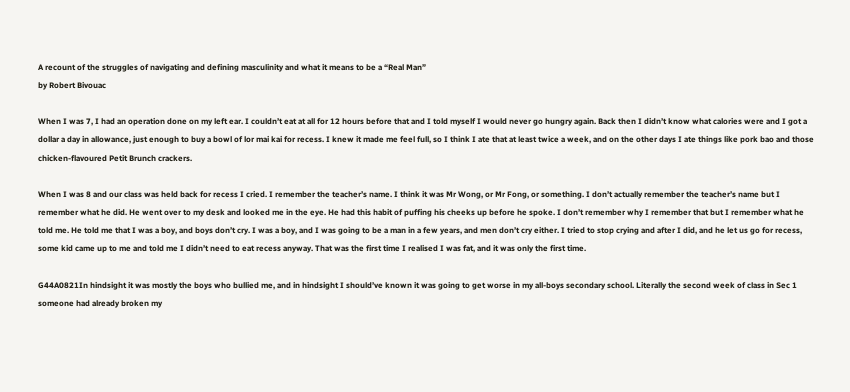A recount of the struggles of navigating and defining masculinity and what it means to be a “Real Man”
by Robert Bivouac

When I was 7, I had an operation done on my left ear. I couldn’t eat at all for 12 hours before that and I told myself I would never go hungry again. Back then I didn’t know what calories were and I got a dollar a day in allowance, just enough to buy a bowl of lor mai kai for recess. I knew it made me feel full, so I think I ate that at least twice a week, and on the other days I ate things like pork bao and those chicken-flavoured Petit Brunch crackers.

When I was 8 and our class was held back for recess I cried. I remember the teacher’s name. I think it was Mr Wong, or Mr Fong, or something. I don’t actually remember the teacher’s name but I remember what he did. He went over to my desk and looked me in the eye. He had this habit of puffing his cheeks up before he spoke. I don’t remember why I remember that but I remember what he told me. He told me that I was a boy, and boys don’t cry. I was a boy, and I was going to be a man in a few years, and men don’t cry either. I tried to stop crying and after I did, and he let us go for recess, some kid came up to me and told me I didn’t need to eat recess anyway. That was the first time I realised I was fat, and it was only the first time.

G44A0821In hindsight it was mostly the boys who bullied me, and in hindsight I should’ve known it was going to get worse in my all-boys secondary school. Literally the second week of class in Sec 1 someone had already broken my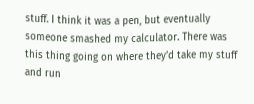stuff. I think it was a pen, but eventually someone smashed my calculator. There was this thing going on where they’d take my stuff and run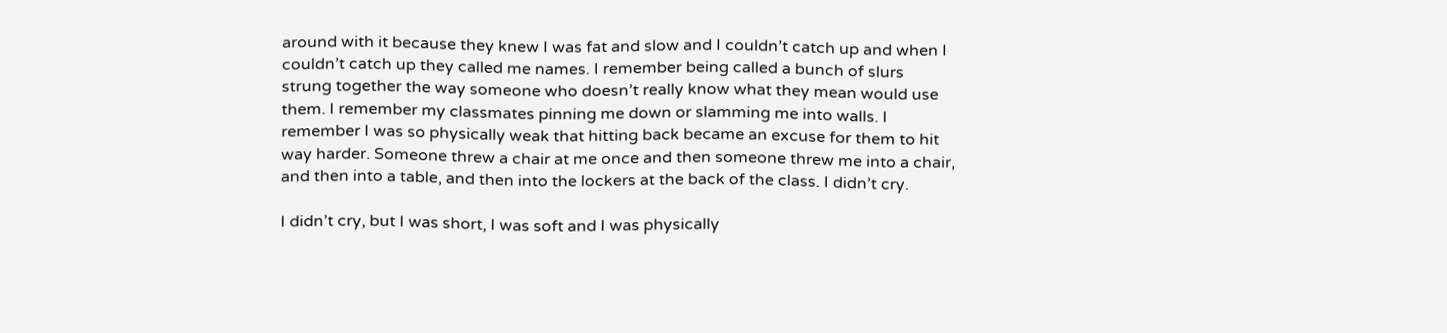around with it because they knew I was fat and slow and I couldn’t catch up and when I couldn’t catch up they called me names. I remember being called a bunch of slurs strung together the way someone who doesn’t really know what they mean would use them. I remember my classmates pinning me down or slamming me into walls. I remember I was so physically weak that hitting back became an excuse for them to hit way harder. Someone threw a chair at me once and then someone threw me into a chair, and then into a table, and then into the lockers at the back of the class. I didn’t cry.

I didn’t cry, but I was short, I was soft and I was physically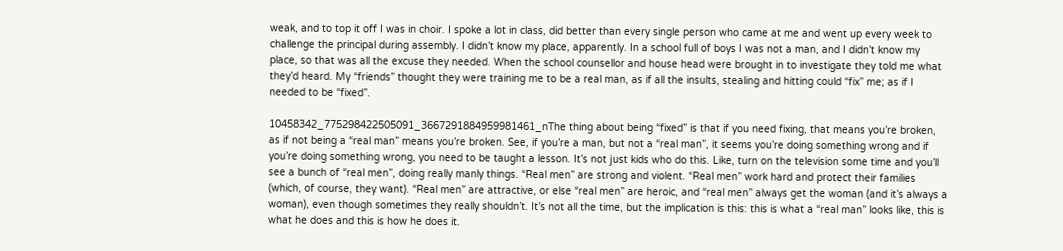weak, and to top it off I was in choir. I spoke a lot in class, did better than every single person who came at me and went up every week to challenge the principal during assembly. I didn’t know my place, apparently. In a school full of boys I was not a man, and I didn’t know my place, so that was all the excuse they needed. When the school counsellor and house head were brought in to investigate they told me what they’d heard. My “friends” thought they were training me to be a real man, as if all the insults, stealing and hitting could “fix” me; as if I needed to be “fixed”.

10458342_775298422505091_3667291884959981461_nThe thing about being “fixed” is that if you need fixing, that means you’re broken, as if not being a “real man” means you’re broken. See, if you’re a man, but not a “real man”, it seems you’re doing something wrong and if you’re doing something wrong, you need to be taught a lesson. It’s not just kids who do this. Like, turn on the television some time and you’ll see a bunch of “real men”, doing really manly things. “Real men” are strong and violent. “Real men” work hard and protect their families (which, of course, they want). “Real men” are attractive, or else “real men” are heroic, and “real men” always get the woman (and it’s always a woman), even though sometimes they really shouldn’t. It’s not all the time, but the implication is this: this is what a “real man” looks like, this is what he does and this is how he does it.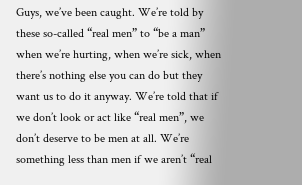Guys, we’ve been caught. We’re told by these so-called “real men” to “be a man” when we’re hurting, when we’re sick, when there’s nothing else you can do but they want us to do it anyway. We’re told that if we don’t look or act like “real men”, we don’t deserve to be men at all. We’re something less than men if we aren’t “real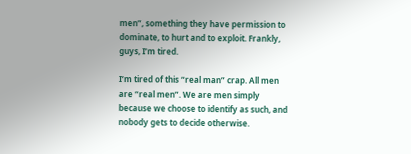men”, something they have permission to dominate, to hurt and to exploit. Frankly, guys, I’m tired.

I’m tired of this “real man” crap. All men are “real men”. We are men simply because we choose to identify as such, and nobody gets to decide otherwise.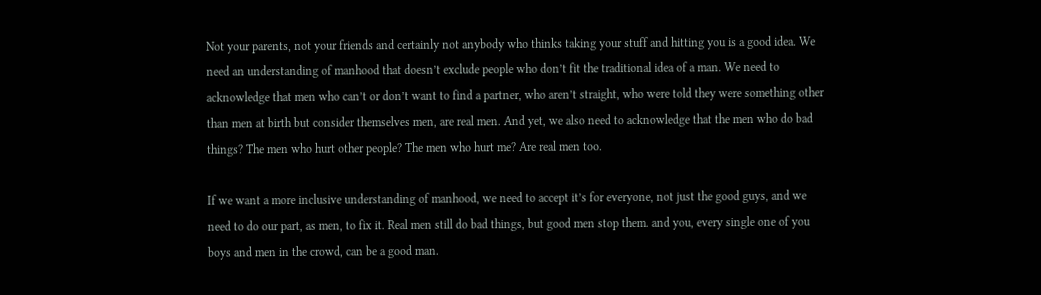Not your parents, not your friends and certainly not anybody who thinks taking your stuff and hitting you is a good idea. We need an understanding of manhood that doesn’t exclude people who don’t fit the traditional idea of a man. We need to acknowledge that men who can’t or don’t want to find a partner, who aren’t straight, who were told they were something other than men at birth but consider themselves men, are real men. And yet, we also need to acknowledge that the men who do bad things? The men who hurt other people? The men who hurt me? Are real men too.

If we want a more inclusive understanding of manhood, we need to accept it’s for everyone, not just the good guys, and we need to do our part, as men, to fix it. Real men still do bad things, but good men stop them. and you, every single one of you boys and men in the crowd, can be a good man.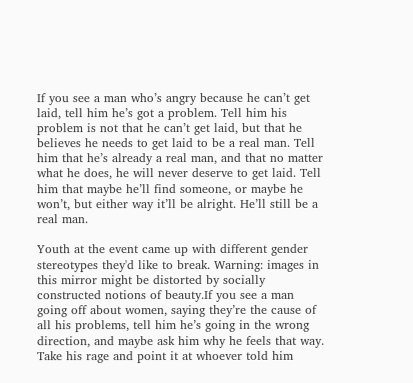If you see a man who’s angry because he can’t get laid, tell him he’s got a problem. Tell him his problem is not that he can’t get laid, but that he believes he needs to get laid to be a real man. Tell him that he’s already a real man, and that no matter what he does, he will never deserve to get laid. Tell him that maybe he’ll find someone, or maybe he won’t, but either way it’ll be alright. He’ll still be a real man.

Youth at the event came up with different gender stereotypes they'd like to break. Warning: images in this mirror might be distorted by socially constructed notions of beauty.If you see a man going off about women, saying they’re the cause of all his problems, tell him he’s going in the wrong direction, and maybe ask him why he feels that way. Take his rage and point it at whoever told him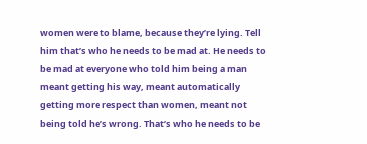women were to blame, because they’re lying. Tell him that’s who he needs to be mad at. He needs to be mad at everyone who told him being a man meant getting his way, meant automatically getting more respect than women, meant not being told he’s wrong. That’s who he needs to be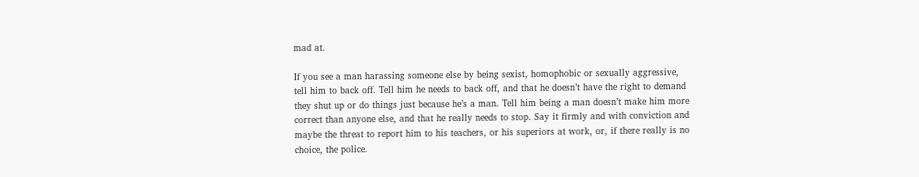mad at.

If you see a man harassing someone else by being sexist, homophobic or sexually aggressive, tell him to back off. Tell him he needs to back off, and that he doesn’t have the right to demand they shut up or do things just because he’s a man. Tell him being a man doesn’t make him more correct than anyone else, and that he really needs to stop. Say it firmly and with conviction and maybe the threat to report him to his teachers, or his superiors at work, or, if there really is no choice, the police.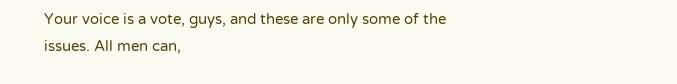Your voice is a vote, guys, and these are only some of the issues. All men can,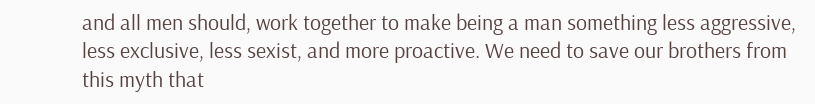and all men should, work together to make being a man something less aggressive, less exclusive, less sexist, and more proactive. We need to save our brothers from this myth that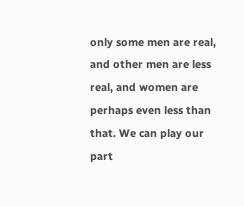only some men are real, and other men are less real, and women are perhaps even less than that. We can play our part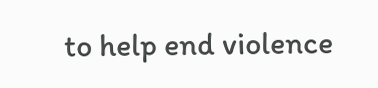to help end violence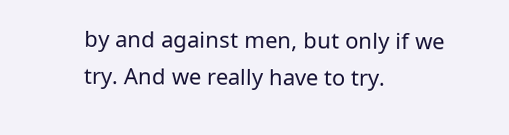by and against men, but only if we try. And we really have to try.